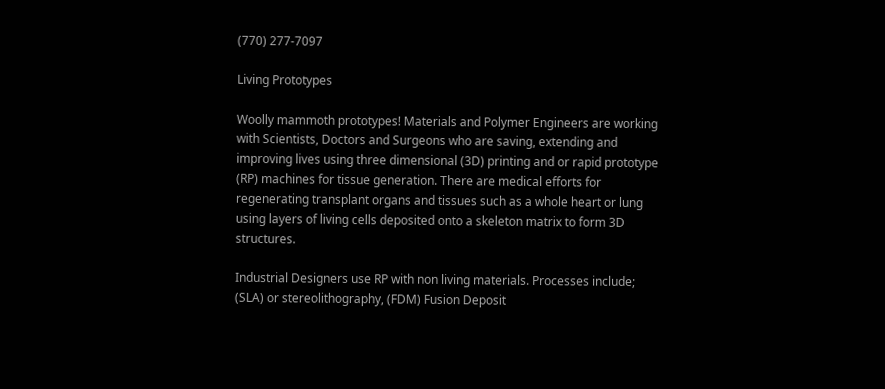(770) 277-7097

Living Prototypes

Woolly mammoth prototypes! Materials and Polymer Engineers are working with Scientists, Doctors and Surgeons who are saving, extending and improving lives using three dimensional (3D) printing and or rapid prototype (RP) machines for tissue generation. There are medical efforts for regenerating transplant organs and tissues such as a whole heart or lung using layers of living cells deposited onto a skeleton matrix to form 3D structures.

Industrial Designers use RP with non living materials. Processes include; (SLA) or stereolithography, (FDM) Fusion Deposit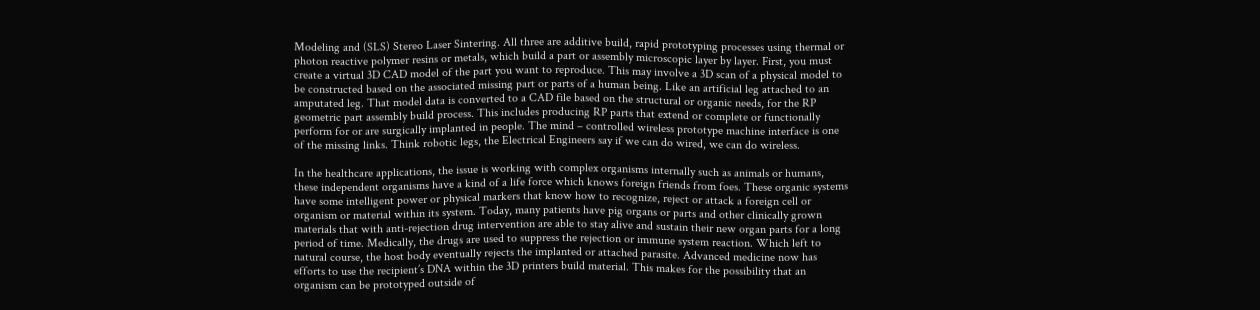Modeling and (SLS) Stereo Laser Sintering. All three are additive build, rapid prototyping processes using thermal or photon reactive polymer resins or metals, which build a part or assembly microscopic layer by layer. First, you must create a virtual 3D CAD model of the part you want to reproduce. This may involve a 3D scan of a physical model to be constructed based on the associated missing part or parts of a human being. Like an artificial leg attached to an amputated leg. That model data is converted to a CAD file based on the structural or organic needs, for the RP geometric part assembly build process. This includes producing RP parts that extend or complete or functionally perform for or are surgically implanted in people. The mind – controlled wireless prototype machine interface is one of the missing links. Think robotic legs, the Electrical Engineers say if we can do wired, we can do wireless.

In the healthcare applications, the issue is working with complex organisms internally such as animals or humans, these independent organisms have a kind of a life force which knows foreign friends from foes. These organic systems have some intelligent power or physical markers that know how to recognize, reject or attack a foreign cell or organism or material within its system. Today, many patients have pig organs or parts and other clinically grown materials that with anti-rejection drug intervention are able to stay alive and sustain their new organ parts for a long period of time. Medically, the drugs are used to suppress the rejection or immune system reaction. Which left to natural course, the host body eventually rejects the implanted or attached parasite. Advanced medicine now has efforts to use the recipient’s DNA within the 3D printers build material. This makes for the possibility that an organism can be prototyped outside of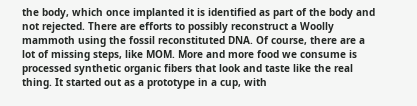the body, which once implanted it is identified as part of the body and not rejected. There are efforts to possibly reconstruct a Woolly mammoth using the fossil reconstituted DNA. Of course, there are a lot of missing steps, like MOM. More and more food we consume is processed synthetic organic fibers that look and taste like the real thing. It started out as a prototype in a cup, with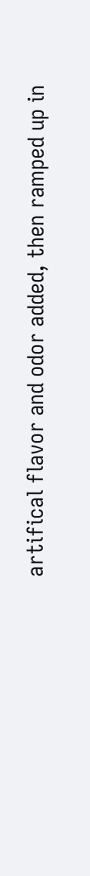artifical flavor and odor added, then ramped up in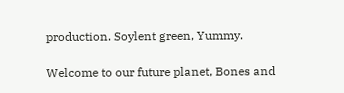production. Soylent green, Yummy.

Welcome to our future planet, Bones and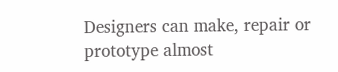Designers can make, repair or prototype almost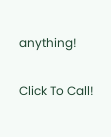anything!

Click To Call!